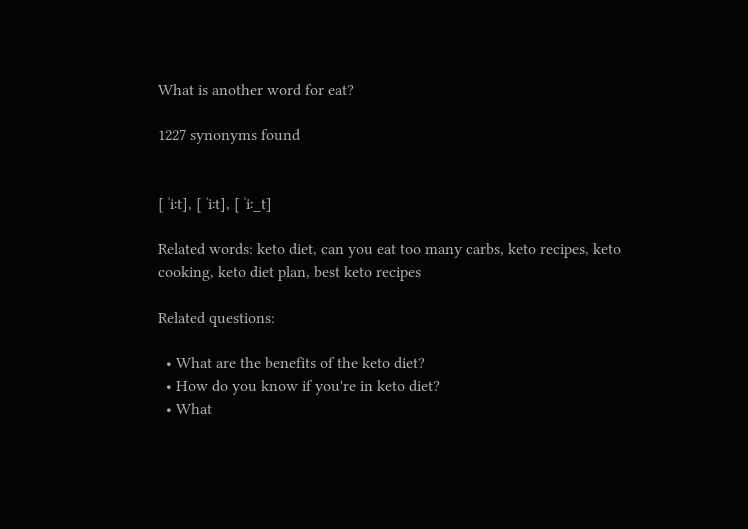What is another word for eat?

1227 synonyms found


[ ˈiːt], [ ˈiːt], [ ˈiː_t]

Related words: keto diet, can you eat too many carbs, keto recipes, keto cooking, keto diet plan, best keto recipes

Related questions:

  • What are the benefits of the keto diet?
  • How do you know if you're in keto diet?
  • What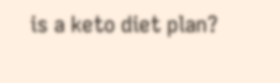is a keto diet plan?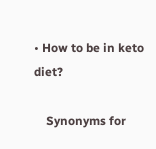• How to be in keto diet?

    Synonyms for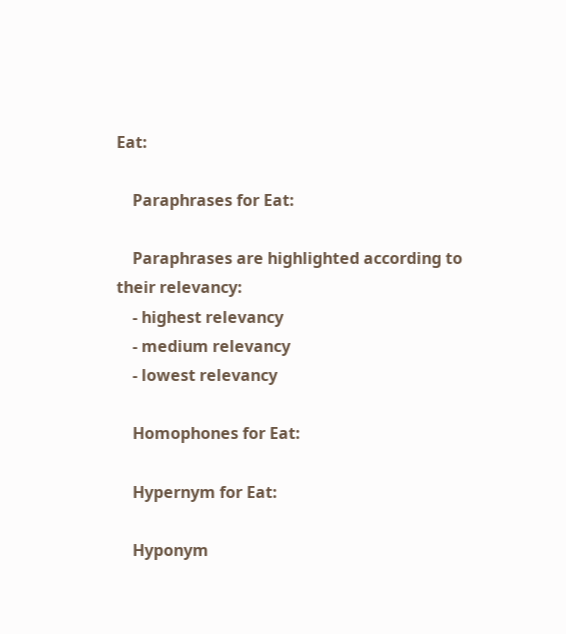Eat:

    Paraphrases for Eat:

    Paraphrases are highlighted according to their relevancy:
    - highest relevancy
    - medium relevancy
    - lowest relevancy

    Homophones for Eat:

    Hypernym for Eat:

    Hyponym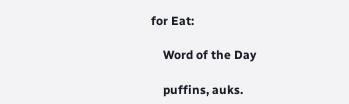for Eat:

    Word of the Day

    puffins, auks.